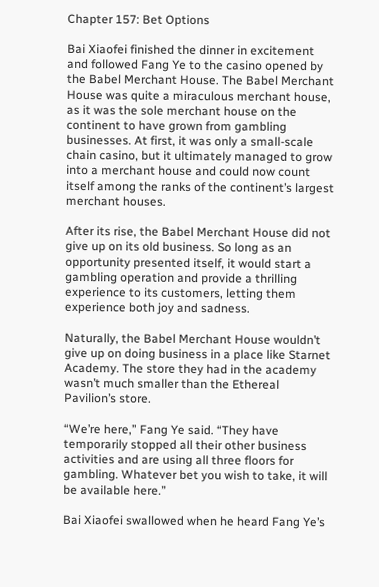Chapter 157: Bet Options

Bai Xiaofei finished the dinner in excitement and followed Fang Ye to the casino opened by the Babel Merchant House. The Babel Merchant House was quite a miraculous merchant house, as it was the sole merchant house on the continent to have grown from gambling businesses. At first, it was only a small-scale chain casino, but it ultimately managed to grow into a merchant house and could now count itself among the ranks of the continent’s largest merchant houses.

After its rise, the Babel Merchant House did not give up on its old business. So long as an opportunity presented itself, it would start a gambling operation and provide a thrilling experience to its customers, letting them experience both joy and sadness.

Naturally, the Babel Merchant House wouldn’t give up on doing business in a place like Starnet Academy. The store they had in the academy wasn’t much smaller than the Ethereal Pavilion’s store.

“We’re here,” Fang Ye said. “They have temporarily stopped all their other business activities and are using all three floors for gambling. Whatever bet you wish to take, it will be available here.”

Bai Xiaofei swallowed when he heard Fang Ye’s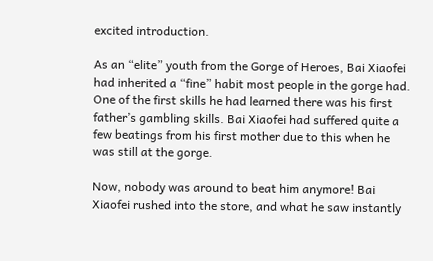excited introduction.

As an “elite” youth from the Gorge of Heroes, Bai Xiaofei had inherited a “fine” habit most people in the gorge had. One of the first skills he had learned there was his first father’s gambling skills. Bai Xiaofei had suffered quite a few beatings from his first mother due to this when he was still at the gorge.

Now, nobody was around to beat him anymore! Bai Xiaofei rushed into the store, and what he saw instantly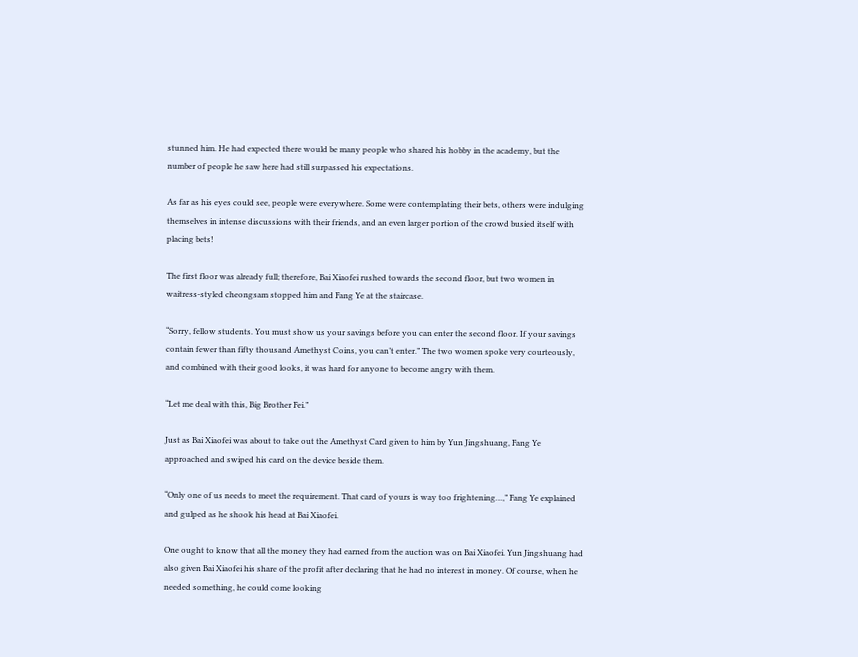stunned him. He had expected there would be many people who shared his hobby in the academy, but the number of people he saw here had still surpassed his expectations.

As far as his eyes could see, people were everywhere. Some were contemplating their bets, others were indulging themselves in intense discussions with their friends, and an even larger portion of the crowd busied itself with placing bets!

The first floor was already full; therefore, Bai Xiaofei rushed towards the second floor, but two women in waitress-styled cheongsam stopped him and Fang Ye at the staircase.

“Sorry, fellow students. You must show us your savings before you can enter the second floor. If your savings contain fewer than fifty thousand Amethyst Coins, you can’t enter.” The two women spoke very courteously, and combined with their good looks, it was hard for anyone to become angry with them.

“Let me deal with this, Big Brother Fei.”

Just as Bai Xiaofei was about to take out the Amethyst Card given to him by Yun Jingshuang, Fang Ye approached and swiped his card on the device beside them.

“Only one of us needs to meet the requirement. That card of yours is way too frightening…,” Fang Ye explained and gulped as he shook his head at Bai Xiaofei.

One ought to know that all the money they had earned from the auction was on Bai Xiaofei. Yun Jingshuang had also given Bai Xiaofei his share of the profit after declaring that he had no interest in money. Of course, when he needed something, he could come looking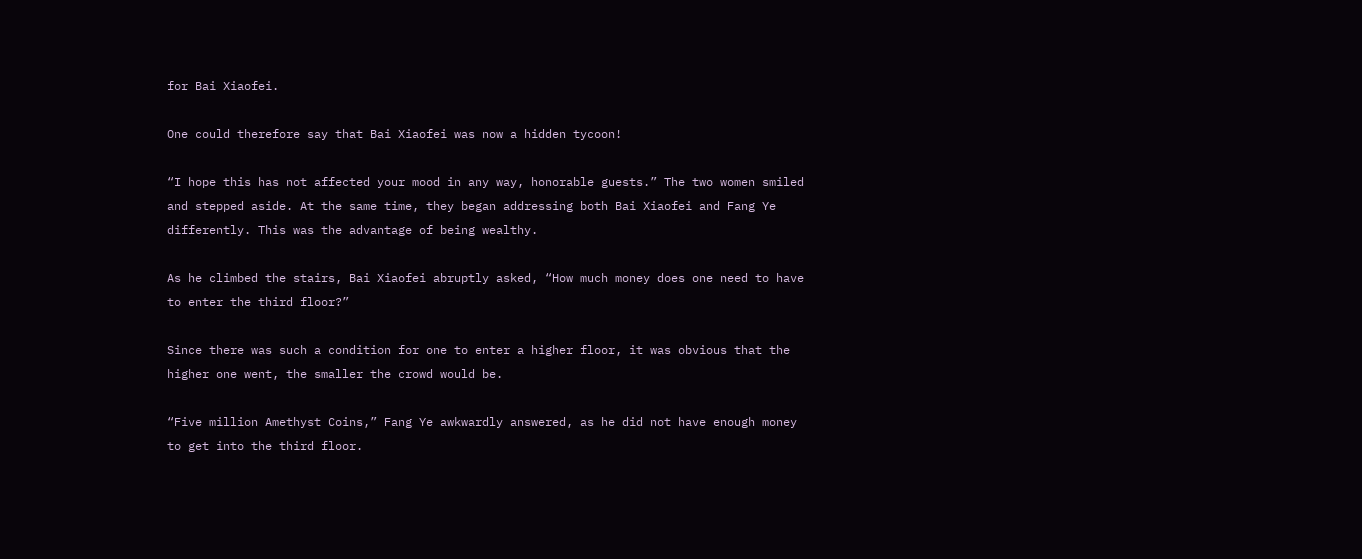for Bai Xiaofei.

One could therefore say that Bai Xiaofei was now a hidden tycoon!

“I hope this has not affected your mood in any way, honorable guests.” The two women smiled and stepped aside. At the same time, they began addressing both Bai Xiaofei and Fang Ye differently. This was the advantage of being wealthy.

As he climbed the stairs, Bai Xiaofei abruptly asked, “How much money does one need to have to enter the third floor?”

Since there was such a condition for one to enter a higher floor, it was obvious that the higher one went, the smaller the crowd would be.

“Five million Amethyst Coins,” Fang Ye awkwardly answered, as he did not have enough money to get into the third floor.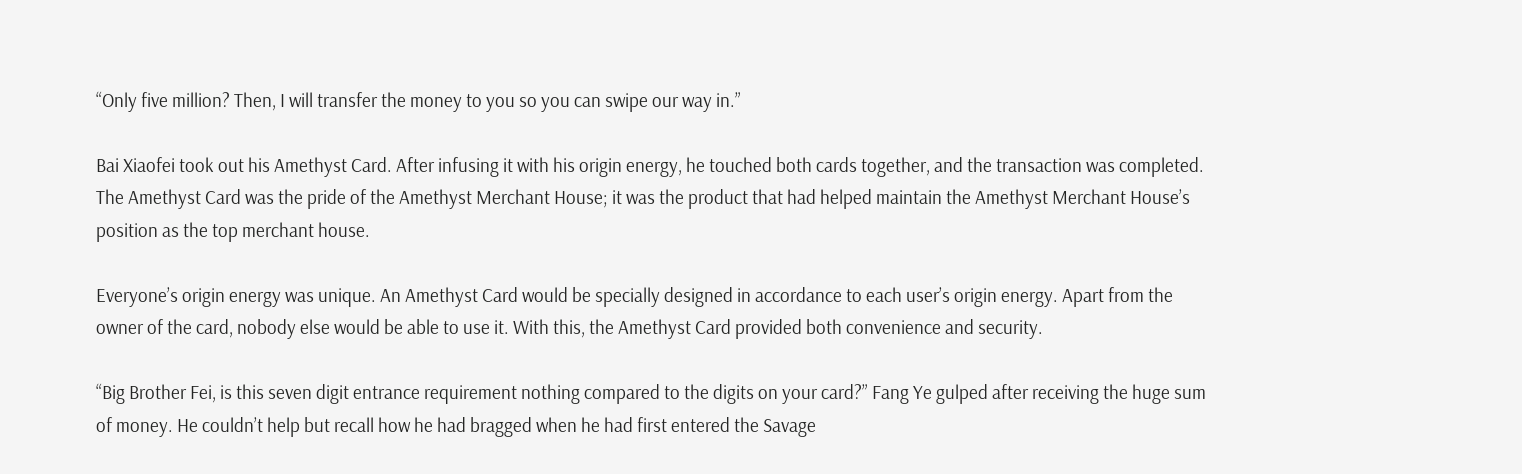“Only five million? Then, I will transfer the money to you so you can swipe our way in.”

Bai Xiaofei took out his Amethyst Card. After infusing it with his origin energy, he touched both cards together, and the transaction was completed. The Amethyst Card was the pride of the Amethyst Merchant House; it was the product that had helped maintain the Amethyst Merchant House’s position as the top merchant house.

Everyone’s origin energy was unique. An Amethyst Card would be specially designed in accordance to each user’s origin energy. Apart from the owner of the card, nobody else would be able to use it. With this, the Amethyst Card provided both convenience and security.

“Big Brother Fei, is this seven digit entrance requirement nothing compared to the digits on your card?” Fang Ye gulped after receiving the huge sum of money. He couldn’t help but recall how he had bragged when he had first entered the Savage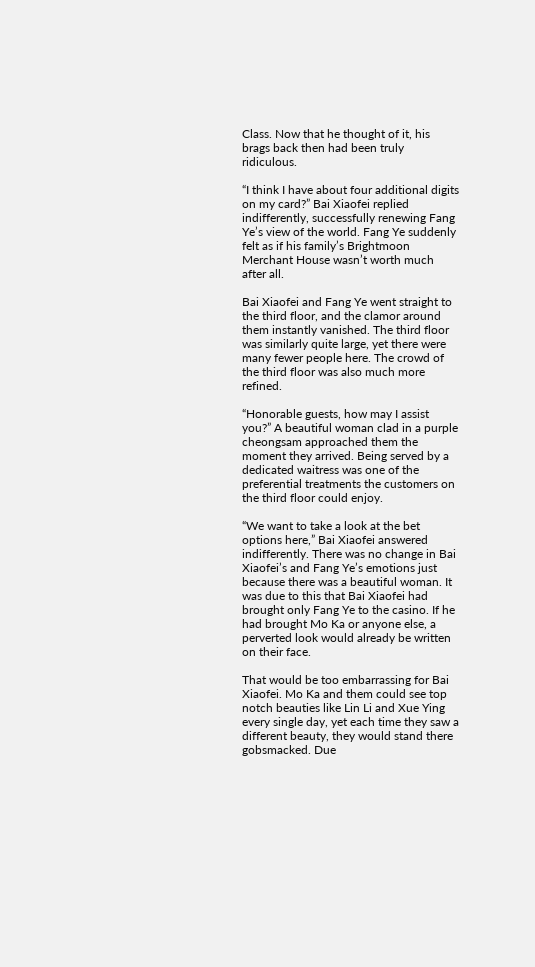Class. Now that he thought of it, his brags back then had been truly ridiculous.

“I think I have about four additional digits on my card?” Bai Xiaofei replied indifferently, successfully renewing Fang Ye’s view of the world. Fang Ye suddenly felt as if his family’s Brightmoon Merchant House wasn’t worth much after all.

Bai Xiaofei and Fang Ye went straight to the third floor, and the clamor around them instantly vanished. The third floor was similarly quite large, yet there were many fewer people here. The crowd of the third floor was also much more refined.

“Honorable guests, how may I assist you?” A beautiful woman clad in a purple cheongsam approached them the moment they arrived. Being served by a dedicated waitress was one of the preferential treatments the customers on the third floor could enjoy.

“We want to take a look at the bet options here,” Bai Xiaofei answered indifferently. There was no change in Bai Xiaofei’s and Fang Ye’s emotions just because there was a beautiful woman. It was due to this that Bai Xiaofei had brought only Fang Ye to the casino. If he had brought Mo Ka or anyone else, a perverted look would already be written on their face.

That would be too embarrassing for Bai Xiaofei. Mo Ka and them could see top notch beauties like Lin Li and Xue Ying every single day, yet each time they saw a different beauty, they would stand there gobsmacked. Due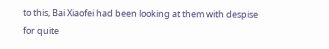to this, Bai Xiaofei had been looking at them with despise for quite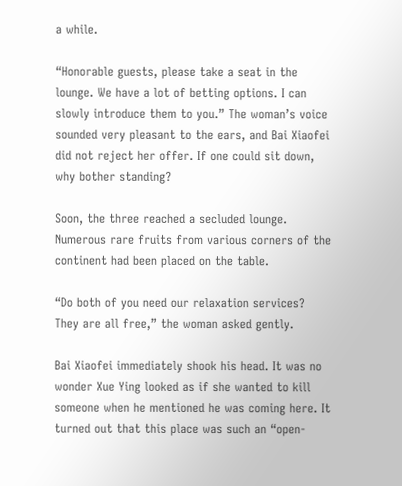a while.

“Honorable guests, please take a seat in the lounge. We have a lot of betting options. I can slowly introduce them to you.” The woman’s voice sounded very pleasant to the ears, and Bai Xiaofei did not reject her offer. If one could sit down, why bother standing?

Soon, the three reached a secluded lounge. Numerous rare fruits from various corners of the continent had been placed on the table.

“Do both of you need our relaxation services? They are all free,” the woman asked gently.

Bai Xiaofei immediately shook his head. It was no wonder Xue Ying looked as if she wanted to kill someone when he mentioned he was coming here. It turned out that this place was such an “open-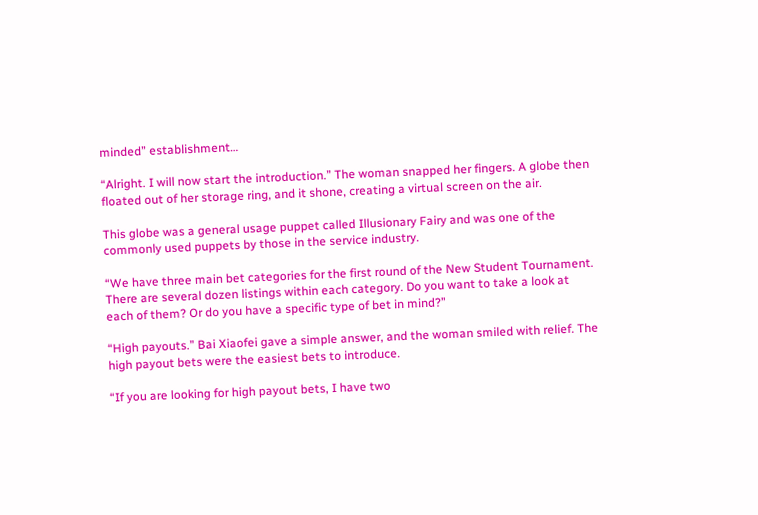minded” establishment…

“Alright. I will now start the introduction.” The woman snapped her fingers. A globe then floated out of her storage ring, and it shone, creating a virtual screen on the air.

This globe was a general usage puppet called Illusionary Fairy and was one of the commonly used puppets by those in the service industry.

“We have three main bet categories for the first round of the New Student Tournament. There are several dozen listings within each category. Do you want to take a look at each of them? Or do you have a specific type of bet in mind?”

“High payouts.” Bai Xiaofei gave a simple answer, and the woman smiled with relief. The high payout bets were the easiest bets to introduce.

“If you are looking for high payout bets, I have two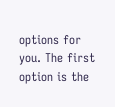options for you. The first option is the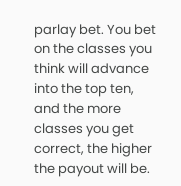parlay bet. You bet on the classes you think will advance into the top ten, and the more classes you get correct, the higher the payout will be.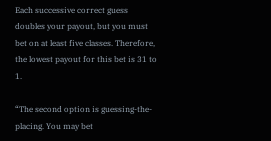Each successive correct guess doubles your payout, but you must bet on at least five classes. Therefore, the lowest payout for this bet is 31 to 1.

“The second option is guessing-the-placing. You may bet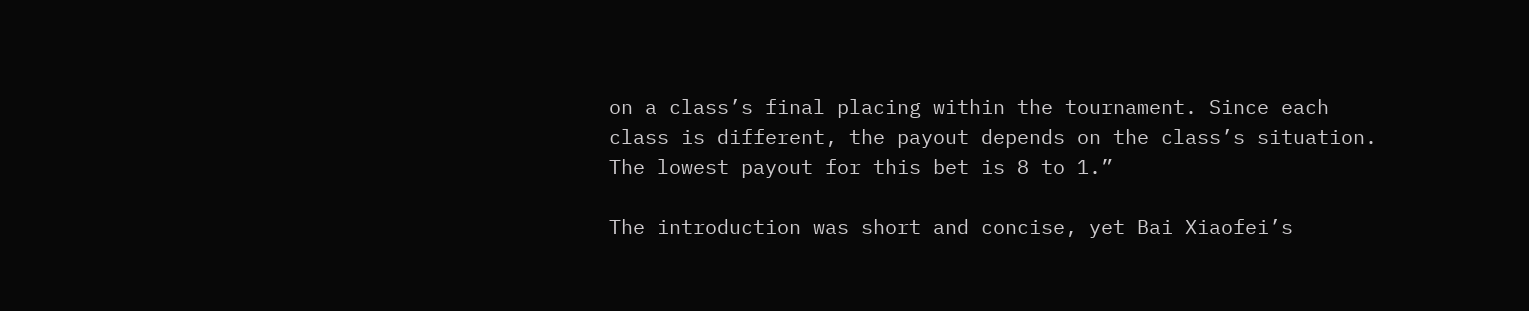on a class’s final placing within the tournament. Since each class is different, the payout depends on the class’s situation. The lowest payout for this bet is 8 to 1.”

The introduction was short and concise, yet Bai Xiaofei’s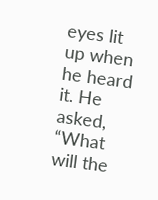eyes lit up when he heard it. He asked, “What will the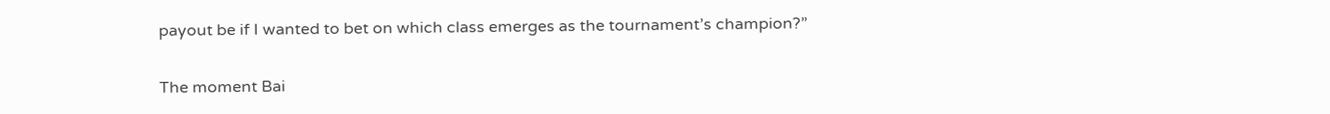payout be if I wanted to bet on which class emerges as the tournament’s champion?”

The moment Bai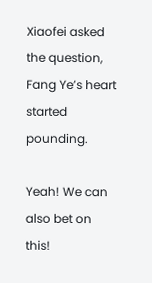Xiaofei asked the question, Fang Ye’s heart started pounding.

Yeah! We can also bet on this!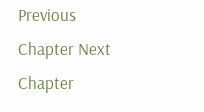Previous Chapter Next Chapter